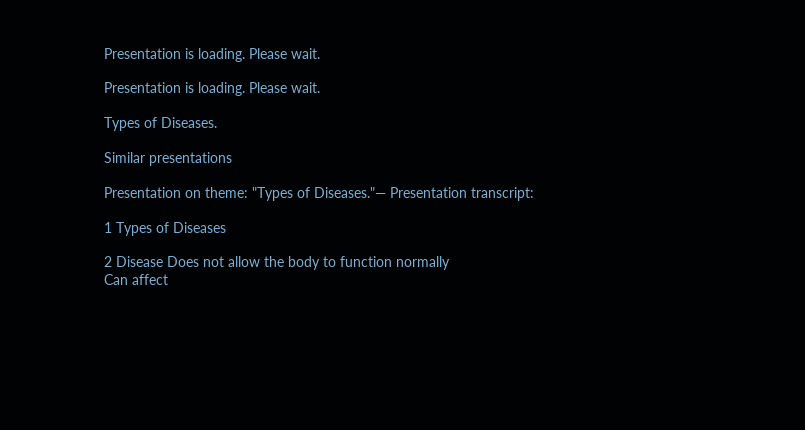Presentation is loading. Please wait.

Presentation is loading. Please wait.

Types of Diseases.

Similar presentations

Presentation on theme: "Types of Diseases."— Presentation transcript:

1 Types of Diseases

2 Disease Does not allow the body to function normally
Can affect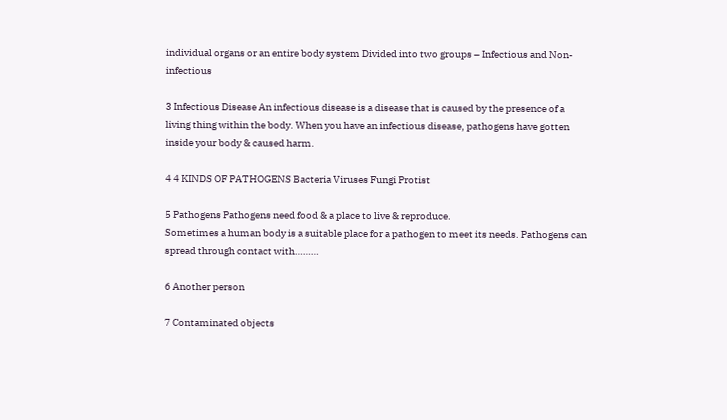individual organs or an entire body system Divided into two groups – Infectious and Non-infectious

3 Infectious Disease An infectious disease is a disease that is caused by the presence of a living thing within the body. When you have an infectious disease, pathogens have gotten inside your body & caused harm.

4 4 KINDS OF PATHOGENS Bacteria Viruses Fungi Protist

5 Pathogens Pathogens need food & a place to live & reproduce.
Sometimes a human body is a suitable place for a pathogen to meet its needs. Pathogens can spread through contact with………

6 Another person

7 Contaminated objects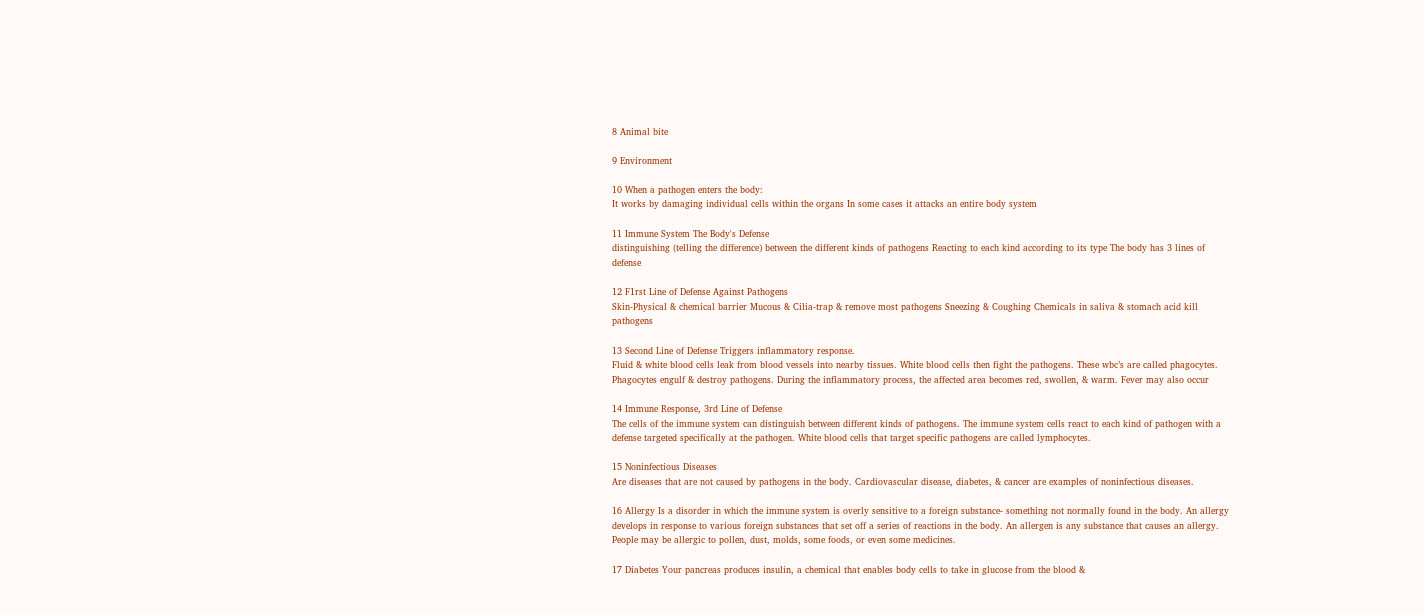8 Animal bite

9 Environment

10 When a pathogen enters the body:
It works by damaging individual cells within the organs In some cases it attacks an entire body system

11 Immune System The Body's Defense
distinguishing (telling the difference) between the different kinds of pathogens Reacting to each kind according to its type The body has 3 lines of defense

12 F1rst Line of Defense Against Pathogens
Skin-Physical & chemical barrier Mucous & Cilia-trap & remove most pathogens Sneezing & Coughing Chemicals in saliva & stomach acid kill pathogens

13 Second Line of Defense Triggers inflammatory response.
Fluid & white blood cells leak from blood vessels into nearby tissues. White blood cells then fight the pathogens. These wbc’s are called phagocytes. Phagocytes engulf & destroy pathogens. During the inflammatory process, the affected area becomes red, swollen, & warm. Fever may also occur

14 Immune Response, 3rd Line of Defense
The cells of the immune system can distinguish between different kinds of pathogens. The immune system cells react to each kind of pathogen with a defense targeted specifically at the pathogen. White blood cells that target specific pathogens are called lymphocytes.

15 Noninfectious Diseases
Are diseases that are not caused by pathogens in the body. Cardiovascular disease, diabetes, & cancer are examples of noninfectious diseases.

16 Allergy Is a disorder in which the immune system is overly sensitive to a foreign substance- something not normally found in the body. An allergy develops in response to various foreign substances that set off a series of reactions in the body. An allergen is any substance that causes an allergy. People may be allergic to pollen, dust, molds, some foods, or even some medicines.

17 Diabetes Your pancreas produces insulin, a chemical that enables body cells to take in glucose from the blood &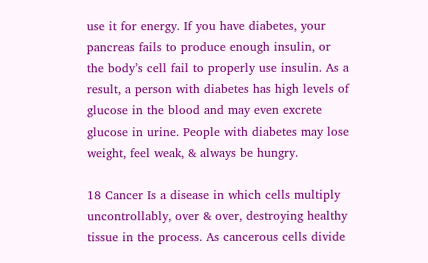use it for energy. If you have diabetes, your pancreas fails to produce enough insulin, or the body’s cell fail to properly use insulin. As a result, a person with diabetes has high levels of glucose in the blood and may even excrete glucose in urine. People with diabetes may lose weight, feel weak, & always be hungry.

18 Cancer Is a disease in which cells multiply uncontrollably, over & over, destroying healthy tissue in the process. As cancerous cells divide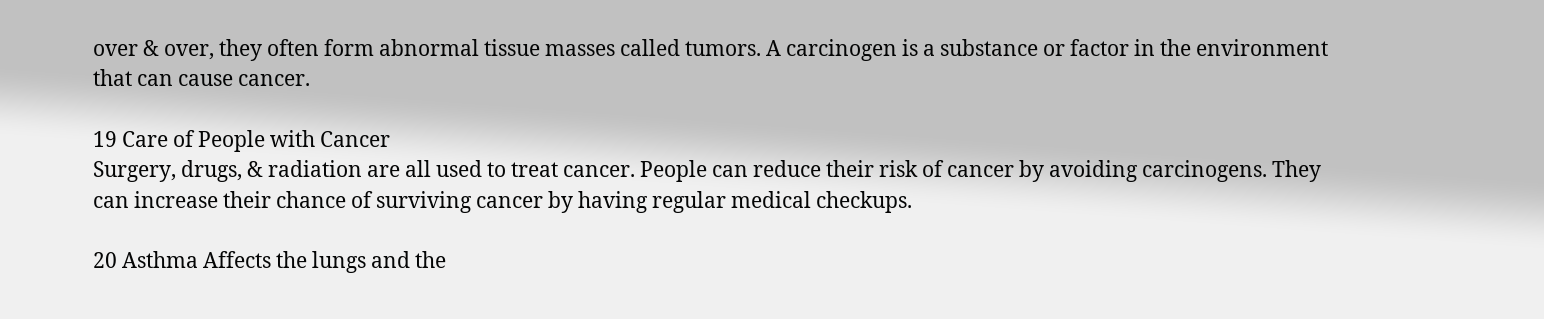over & over, they often form abnormal tissue masses called tumors. A carcinogen is a substance or factor in the environment that can cause cancer.

19 Care of People with Cancer
Surgery, drugs, & radiation are all used to treat cancer. People can reduce their risk of cancer by avoiding carcinogens. They can increase their chance of surviving cancer by having regular medical checkups.

20 Asthma Affects the lungs and the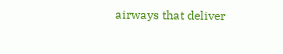airways that deliver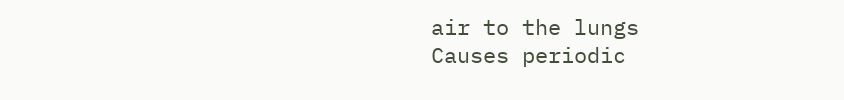air to the lungs
Causes periodic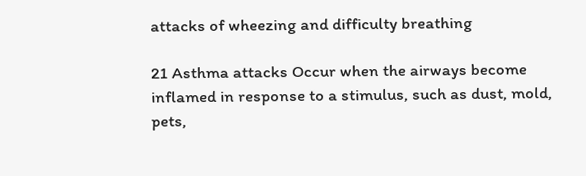attacks of wheezing and difficulty breathing

21 Asthma attacks Occur when the airways become inflamed in response to a stimulus, such as dust, mold, pets,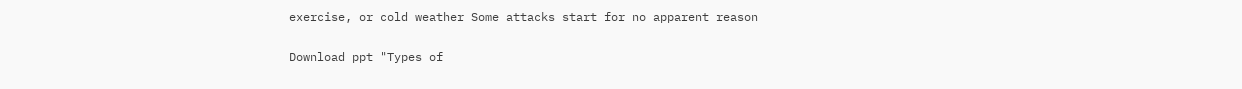exercise, or cold weather Some attacks start for no apparent reason

Download ppt "Types of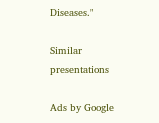Diseases."

Similar presentations

Ads by Google